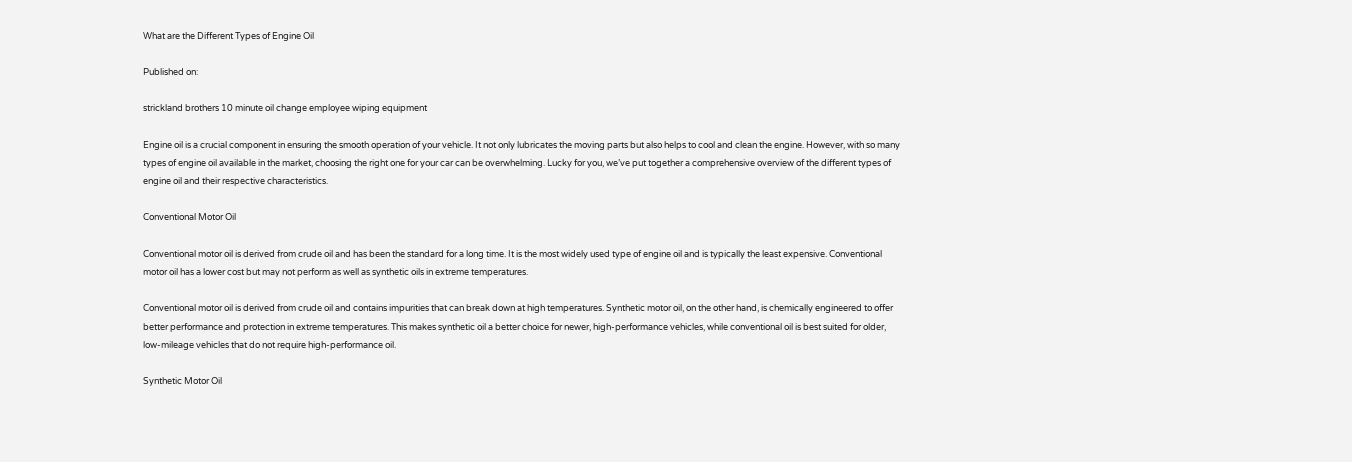What are the Different Types of Engine Oil

Published on:

strickland brothers 10 minute oil change employee wiping equipment

Engine oil is a crucial component in ensuring the smooth operation of your vehicle. It not only lubricates the moving parts but also helps to cool and clean the engine. However, with so many types of engine oil available in the market, choosing the right one for your car can be overwhelming. Lucky for you, we’ve put together a comprehensive overview of the different types of engine oil and their respective characteristics.

Conventional Motor Oil

Conventional motor oil is derived from crude oil and has been the standard for a long time. It is the most widely used type of engine oil and is typically the least expensive. Conventional motor oil has a lower cost but may not perform as well as synthetic oils in extreme temperatures.

Conventional motor oil is derived from crude oil and contains impurities that can break down at high temperatures. Synthetic motor oil, on the other hand, is chemically engineered to offer better performance and protection in extreme temperatures. This makes synthetic oil a better choice for newer, high-performance vehicles, while conventional oil is best suited for older, low-mileage vehicles that do not require high-performance oil.

Synthetic Motor Oil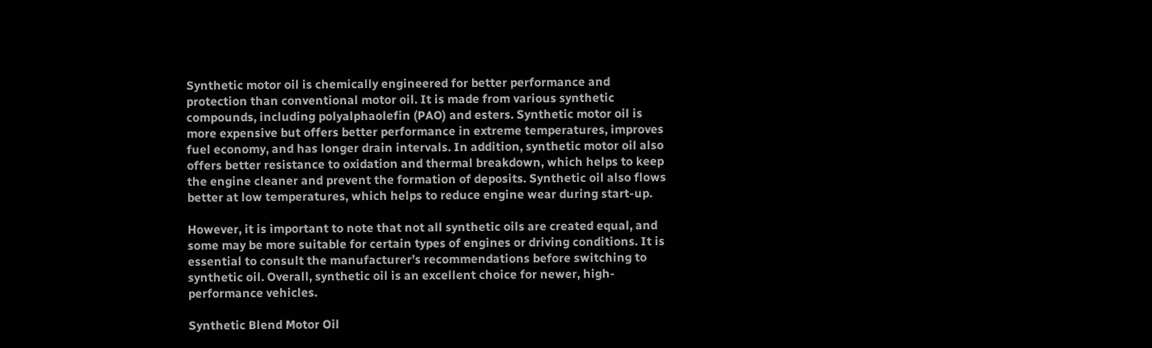Synthetic motor oil is chemically engineered for better performance and protection than conventional motor oil. It is made from various synthetic compounds, including polyalphaolefin (PAO) and esters. Synthetic motor oil is more expensive but offers better performance in extreme temperatures, improves fuel economy, and has longer drain intervals. In addition, synthetic motor oil also offers better resistance to oxidation and thermal breakdown, which helps to keep the engine cleaner and prevent the formation of deposits. Synthetic oil also flows better at low temperatures, which helps to reduce engine wear during start-up.

However, it is important to note that not all synthetic oils are created equal, and some may be more suitable for certain types of engines or driving conditions. It is essential to consult the manufacturer’s recommendations before switching to synthetic oil. Overall, synthetic oil is an excellent choice for newer, high-performance vehicles.

Synthetic Blend Motor Oil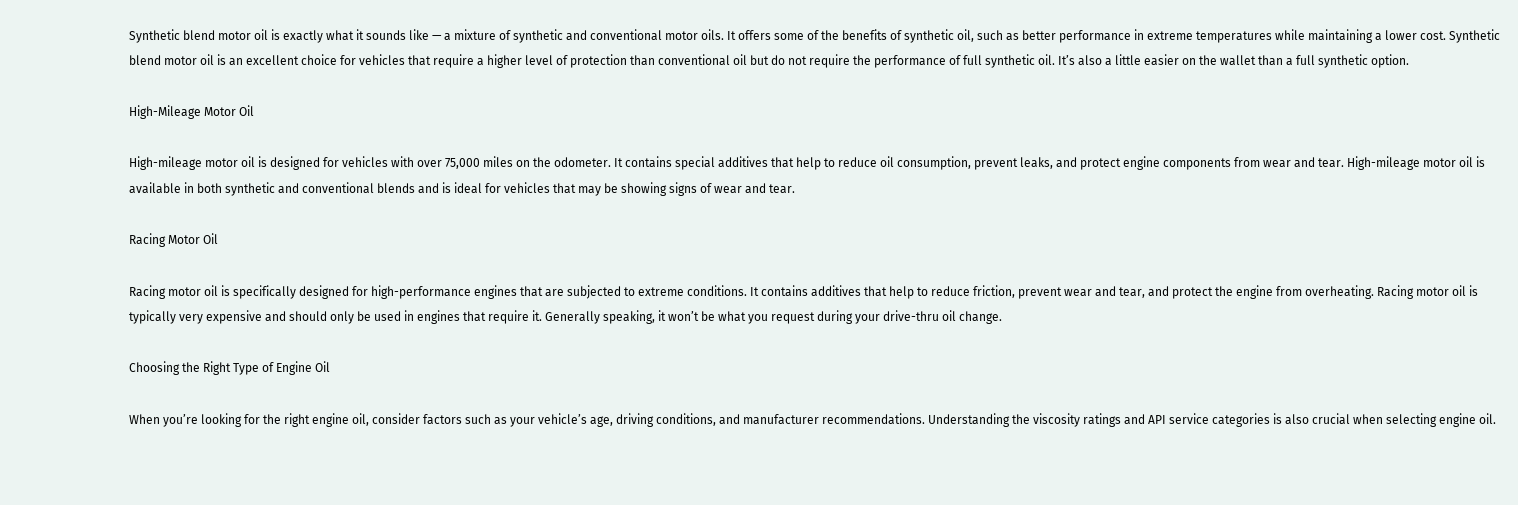Synthetic blend motor oil is exactly what it sounds like — a mixture of synthetic and conventional motor oils. It offers some of the benefits of synthetic oil, such as better performance in extreme temperatures while maintaining a lower cost. Synthetic blend motor oil is an excellent choice for vehicles that require a higher level of protection than conventional oil but do not require the performance of full synthetic oil. It’s also a little easier on the wallet than a full synthetic option.

High-Mileage Motor Oil

High-mileage motor oil is designed for vehicles with over 75,000 miles on the odometer. It contains special additives that help to reduce oil consumption, prevent leaks, and protect engine components from wear and tear. High-mileage motor oil is available in both synthetic and conventional blends and is ideal for vehicles that may be showing signs of wear and tear.

Racing Motor Oil

Racing motor oil is specifically designed for high-performance engines that are subjected to extreme conditions. It contains additives that help to reduce friction, prevent wear and tear, and protect the engine from overheating. Racing motor oil is typically very expensive and should only be used in engines that require it. Generally speaking, it won’t be what you request during your drive-thru oil change.

Choosing the Right Type of Engine Oil

When you’re looking for the right engine oil, consider factors such as your vehicle’s age, driving conditions, and manufacturer recommendations. Understanding the viscosity ratings and API service categories is also crucial when selecting engine oil.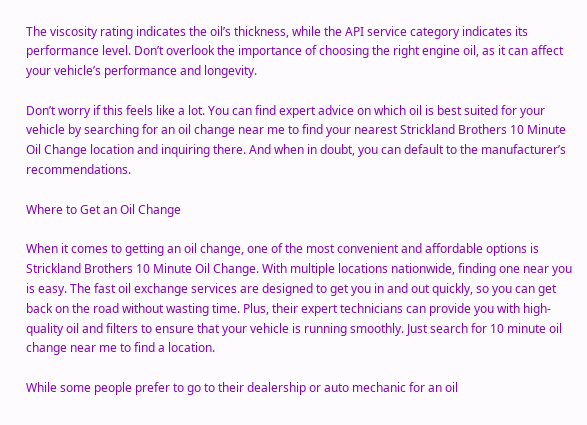The viscosity rating indicates the oil’s thickness, while the API service category indicates its performance level. Don’t overlook the importance of choosing the right engine oil, as it can affect your vehicle’s performance and longevity.

Don’t worry if this feels like a lot. You can find expert advice on which oil is best suited for your vehicle by searching for an oil change near me to find your nearest Strickland Brothers 10 Minute Oil Change location and inquiring there. And when in doubt, you can default to the manufacturer’s recommendations.

Where to Get an Oil Change

When it comes to getting an oil change, one of the most convenient and affordable options is Strickland Brothers 10 Minute Oil Change. With multiple locations nationwide, finding one near you is easy. The fast oil exchange services are designed to get you in and out quickly, so you can get back on the road without wasting time. Plus, their expert technicians can provide you with high-quality oil and filters to ensure that your vehicle is running smoothly. Just search for 10 minute oil change near me to find a location.

While some people prefer to go to their dealership or auto mechanic for an oil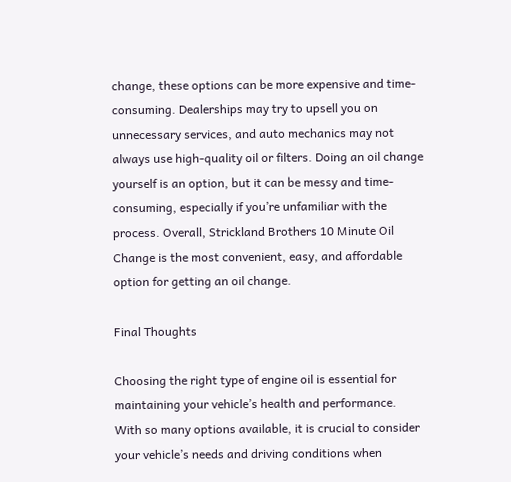change, these options can be more expensive and time-consuming. Dealerships may try to upsell you on unnecessary services, and auto mechanics may not always use high-quality oil or filters. Doing an oil change yourself is an option, but it can be messy and time-consuming, especially if you’re unfamiliar with the process. Overall, Strickland Brothers 10 Minute Oil Change is the most convenient, easy, and affordable option for getting an oil change.

Final Thoughts

Choosing the right type of engine oil is essential for maintaining your vehicle’s health and performance. With so many options available, it is crucial to consider your vehicle’s needs and driving conditions when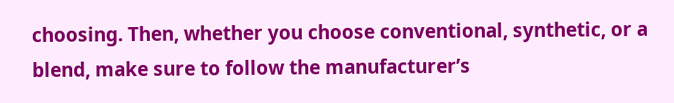choosing. Then, whether you choose conventional, synthetic, or a blend, make sure to follow the manufacturer’s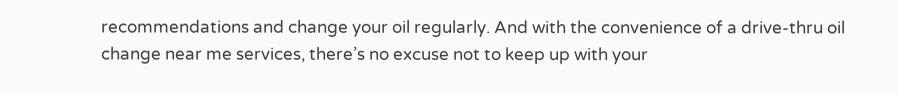recommendations and change your oil regularly. And with the convenience of a drive-thru oil change near me services, there’s no excuse not to keep up with your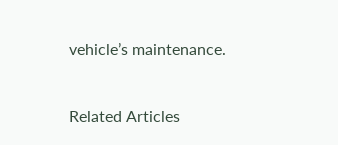vehicle’s maintenance.


Related Articles